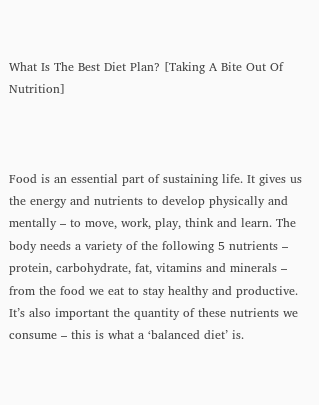What Is The Best Diet Plan? [Taking A Bite Out Of Nutrition]



Food is an essential part of sustaining life. It gives us the energy and nutrients to develop physically and mentally – to move, work, play, think and learn. The body needs a variety of the following 5 nutrients – protein, carbohydrate, fat, vitamins and minerals – from the food we eat to stay healthy and productive. It’s also important the quantity of these nutrients we consume – this is what a ‘balanced diet’ is.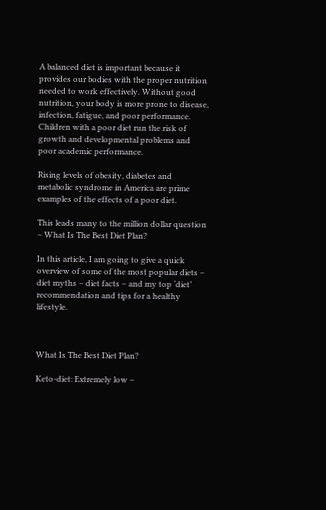A balanced diet is important because it provides our bodies with the proper nutrition needed to work effectively. Without good nutrition, your body is more prone to disease, infection, fatigue, and poor performance. Children with a poor diet run the risk of growth and developmental problems and poor academic performance.

Rising levels of obesity, diabetes and metabolic syndrome in America are prime examples of the effects of a poor diet.

This leads many to the million dollar question – What Is The Best Diet Plan?

In this article, I am going to give a quick overview of some of the most popular diets – diet myths – diet facts – and my top ‘diet’ recommendation and tips for a healthy lifestyle.



What Is The Best Diet Plan?

Keto-diet: Extremely low –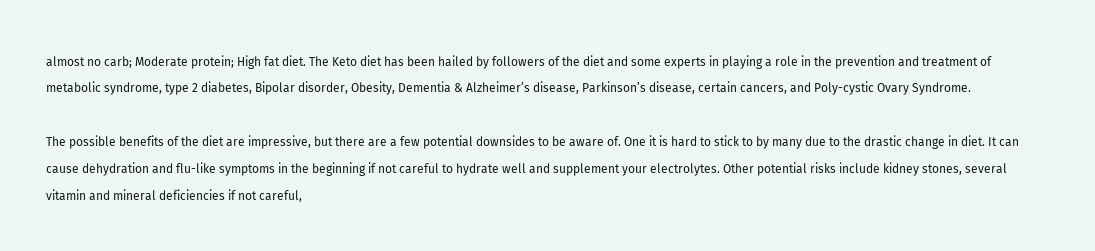almost no carb; Moderate protein; High fat diet. The Keto diet has been hailed by followers of the diet and some experts in playing a role in the prevention and treatment of metabolic syndrome, type 2 diabetes, Bipolar disorder, Obesity, Dementia & Alzheimer’s disease, Parkinson’s disease, certain cancers, and Poly-cystic Ovary Syndrome.

The possible benefits of the diet are impressive, but there are a few potential downsides to be aware of. One it is hard to stick to by many due to the drastic change in diet. It can cause dehydration and flu-like symptoms in the beginning if not careful to hydrate well and supplement your electrolytes. Other potential risks include kidney stones, several vitamin and mineral deficiencies if not careful,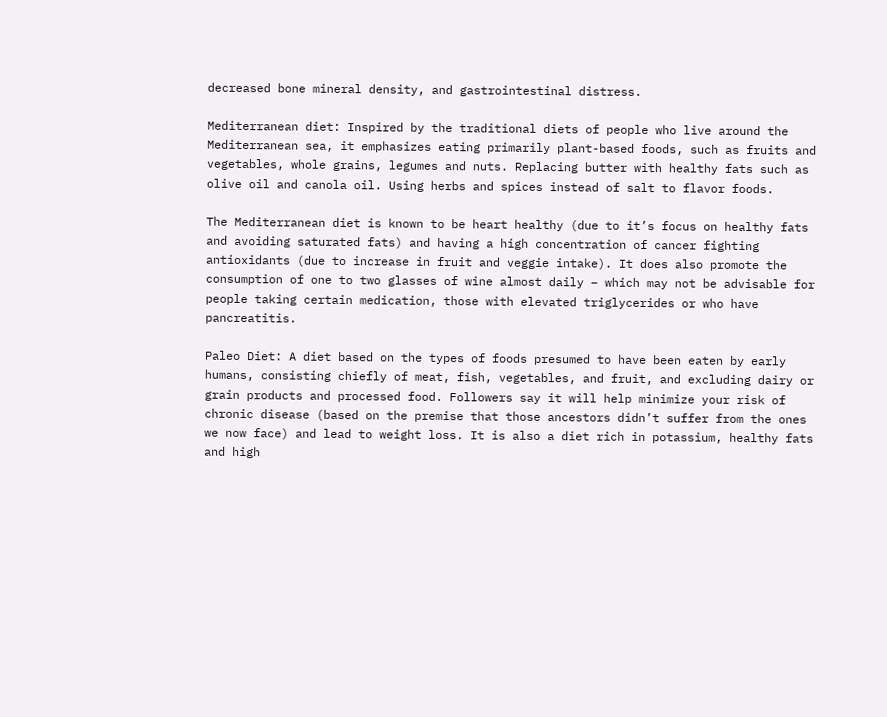decreased bone mineral density, and gastrointestinal distress.

Mediterranean diet: Inspired by the traditional diets of people who live around the Mediterranean sea, it emphasizes eating primarily plant-based foods, such as fruits and vegetables, whole grains, legumes and nuts. Replacing butter with healthy fats such as olive oil and canola oil. Using herbs and spices instead of salt to flavor foods.

The Mediterranean diet is known to be heart healthy (due to it’s focus on healthy fats and avoiding saturated fats) and having a high concentration of cancer fighting antioxidants (due to increase in fruit and veggie intake). It does also promote the consumption of one to two glasses of wine almost daily – which may not be advisable for people taking certain medication, those with elevated triglycerides or who have pancreatitis.

Paleo Diet: A diet based on the types of foods presumed to have been eaten by early humans, consisting chiefly of meat, fish, vegetables, and fruit, and excluding dairy or grain products and processed food. Followers say it will help minimize your risk of chronic disease (based on the premise that those ancestors didn’t suffer from the ones we now face) and lead to weight loss. It is also a diet rich in potassium, healthy fats and high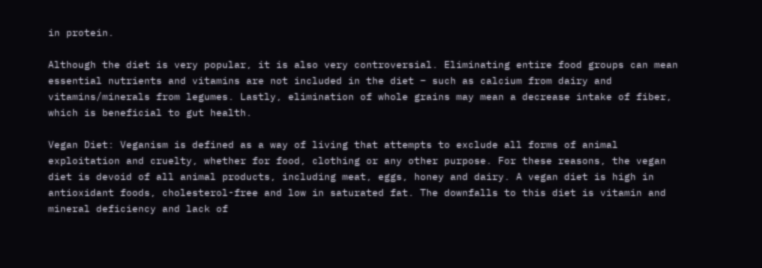in protein.

Although the diet is very popular, it is also very controversial. Eliminating entire food groups can mean essential nutrients and vitamins are not included in the diet – such as calcium from dairy and vitamins/minerals from legumes. Lastly, elimination of whole grains may mean a decrease intake of fiber, which is beneficial to gut health.

Vegan Diet: Veganism is defined as a way of living that attempts to exclude all forms of animal exploitation and cruelty, whether for food, clothing or any other purpose. For these reasons, the vegan diet is devoid of all animal products, including meat, eggs, honey and dairy. A vegan diet is high in antioxidant foods, cholesterol-free and low in saturated fat. The downfalls to this diet is vitamin and mineral deficiency and lack of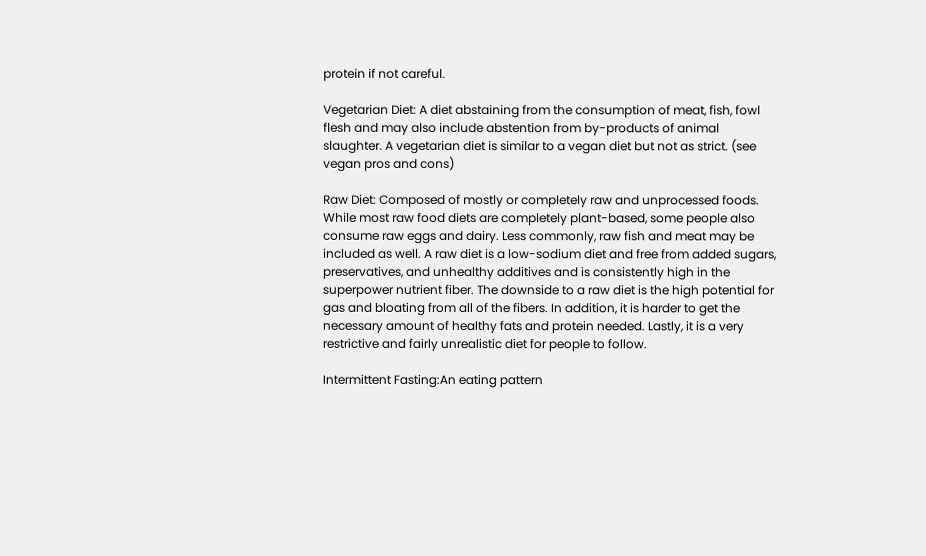protein if not careful.

Vegetarian Diet: A diet abstaining from the consumption of meat, fish, fowl flesh and may also include abstention from by-products of animal slaughter. A vegetarian diet is similar to a vegan diet but not as strict. (see vegan pros and cons)

Raw Diet: Composed of mostly or completely raw and unprocessed foods. While most raw food diets are completely plant-based, some people also consume raw eggs and dairy. Less commonly, raw fish and meat may be included as well. A raw diet is a low-sodium diet and free from added sugars, preservatives, and unhealthy additives and is consistently high in the superpower nutrient fiber. The downside to a raw diet is the high potential for gas and bloating from all of the fibers. In addition, it is harder to get the necessary amount of healthy fats and protein needed. Lastly, it is a very restrictive and fairly unrealistic diet for people to follow.

Intermittent Fasting:An eating pattern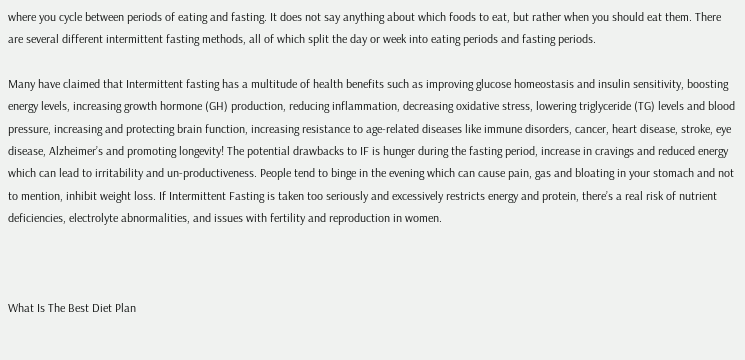where you cycle between periods of eating and fasting. It does not say anything about which foods to eat, but rather when you should eat them. There are several different intermittent fasting methods, all of which split the day or week into eating periods and fasting periods.

Many have claimed that Intermittent fasting has a multitude of health benefits such as improving glucose homeostasis and insulin sensitivity, boosting energy levels, increasing growth hormone (GH) production, reducing inflammation, decreasing oxidative stress, lowering triglyceride (TG) levels and blood pressure, increasing and protecting brain function, increasing resistance to age-related diseases like immune disorders, cancer, heart disease, stroke, eye disease, Alzheimer’s and promoting longevity! The potential drawbacks to IF is hunger during the fasting period, increase in cravings and reduced energy which can lead to irritability and un-productiveness. People tend to binge in the evening which can cause pain, gas and bloating in your stomach and not to mention, inhibit weight loss. If Intermittent Fasting is taken too seriously and excessively restricts energy and protein, there’s a real risk of nutrient deficiencies, electrolyte abnormalities, and issues with fertility and reproduction in women.



What Is The Best Diet Plan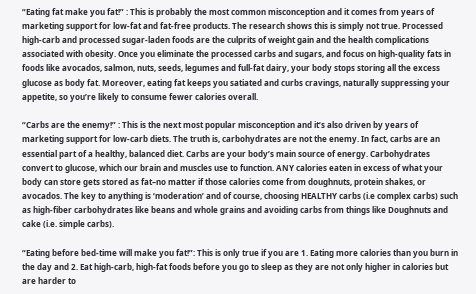“Eating fat make you fat!” : This is probably the most common misconception and it comes from years of marketing support for low-fat and fat-free products. The research shows this is simply not true. Processed high-carb and processed sugar-laden foods are the culprits of weight gain and the health complications associated with obesity. Once you eliminate the processed carbs and sugars, and focus on high-quality fats in foods like avocados, salmon, nuts, seeds, legumes and full-fat dairy, your body stops storing all the excess glucose as body fat. Moreover, eating fat keeps you satiated and curbs cravings, naturally suppressing your appetite, so you’re likely to consume fewer calories overall.

“Carbs are the enemy!” : This is the next most popular misconception and it’s also driven by years of marketing support for low-carb diets. The truth is, carbohydrates are not the enemy. In fact, carbs are an essential part of a healthy, balanced diet. Carbs are your body’s main source of energy. Carbohydrates convert to glucose, which our brain and muscles use to function. ANY calories eaten in excess of what your body can store gets stored as fat–no matter if those calories come from doughnuts, protein shakes, or avocados. The key to anything is ‘moderation’ and of course, choosing HEALTHY carbs (i.e complex carbs) such as high-fiber carbohydrates like beans and whole grains and avoiding carbs from things like Doughnuts and cake (i.e. simple carbs).

“Eating before bed-time will make you fat!”: This is only true if you are 1. Eating more calories than you burn in the day and 2. Eat high-carb, high-fat foods before you go to sleep as they are not only higher in calories but are harder to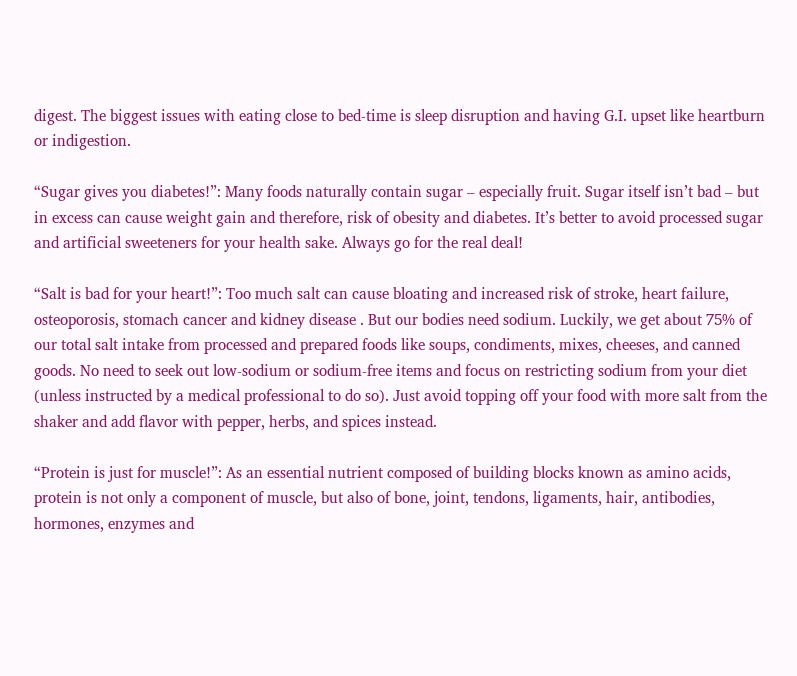digest. The biggest issues with eating close to bed-time is sleep disruption and having G.I. upset like heartburn or indigestion.

“Sugar gives you diabetes!”: Many foods naturally contain sugar – especially fruit. Sugar itself isn’t bad – but in excess can cause weight gain and therefore, risk of obesity and diabetes. It’s better to avoid processed sugar and artificial sweeteners for your health sake. Always go for the real deal!

“Salt is bad for your heart!”: Too much salt can cause bloating and increased risk of stroke, heart failure, osteoporosis, stomach cancer and kidney disease . But our bodies need sodium. Luckily, we get about 75% of our total salt intake from processed and prepared foods like soups, condiments, mixes, cheeses, and canned goods. No need to seek out low-sodium or sodium-free items and focus on restricting sodium from your diet (unless instructed by a medical professional to do so). Just avoid topping off your food with more salt from the shaker and add flavor with pepper, herbs, and spices instead.

“Protein is just for muscle!”: As an essential nutrient composed of building blocks known as amino acids, protein is not only a component of muscle, but also of bone, joint, tendons, ligaments, hair, antibodies, hormones, enzymes and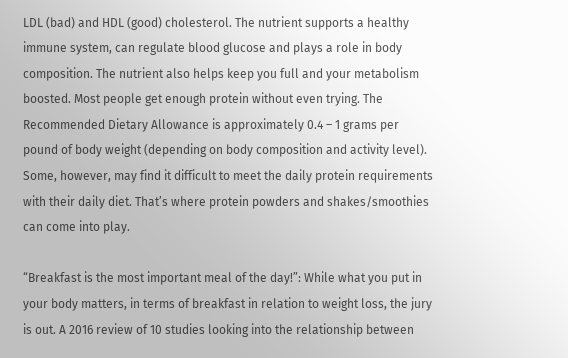LDL (bad) and HDL (good) cholesterol. The nutrient supports a healthy immune system, can regulate blood glucose and plays a role in body composition. The nutrient also helps keep you full and your metabolism boosted. Most people get enough protein without even trying. The Recommended Dietary Allowance is approximately 0.4 – 1 grams per pound of body weight (depending on body composition and activity level). Some, however, may find it difficult to meet the daily protein requirements with their daily diet. That’s where protein powders and shakes/smoothies can come into play.

“Breakfast is the most important meal of the day!”: While what you put in your body matters, in terms of breakfast in relation to weight loss, the jury is out. A 2016 review of 10 studies looking into the relationship between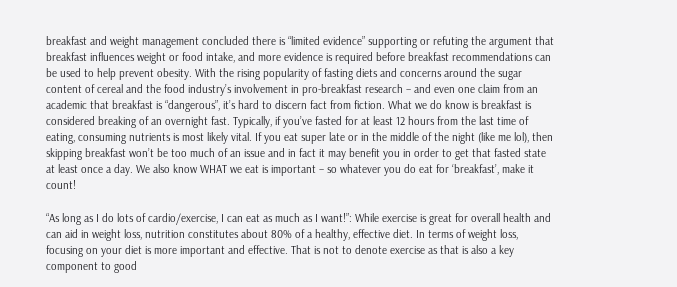breakfast and weight management concluded there is “limited evidence” supporting or refuting the argument that breakfast influences weight or food intake, and more evidence is required before breakfast recommendations can be used to help prevent obesity. With the rising popularity of fasting diets and concerns around the sugar content of cereal and the food industry’s involvement in pro-breakfast research – and even one claim from an academic that breakfast is “dangerous”, it’s hard to discern fact from fiction. What we do know is breakfast is considered breaking of an overnight fast. Typically, if you’ve fasted for at least 12 hours from the last time of eating, consuming nutrients is most likely vital. If you eat super late or in the middle of the night (like me lol), then skipping breakfast won’t be too much of an issue and in fact it may benefit you in order to get that fasted state at least once a day. We also know WHAT we eat is important – so whatever you do eat for ‘breakfast’, make it count!

“As long as I do lots of cardio/exercise, I can eat as much as I want!”: While exercise is great for overall health and can aid in weight loss, nutrition constitutes about 80% of a healthy, effective diet. In terms of weight loss, focusing on your diet is more important and effective. That is not to denote exercise as that is also a key component to good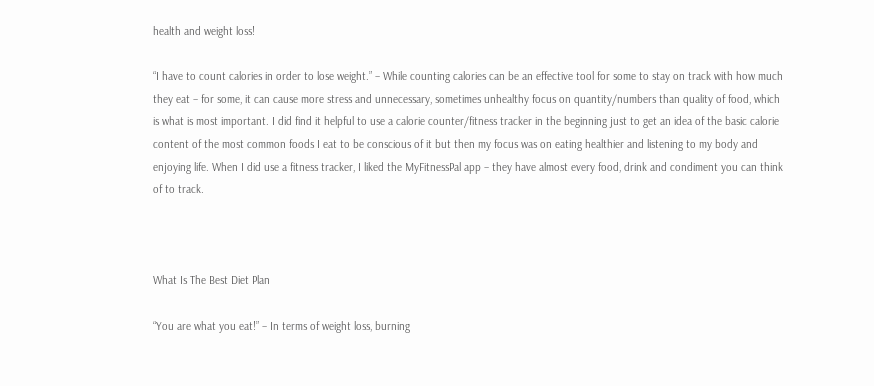health and weight loss!

“I have to count calories in order to lose weight.” – While counting calories can be an effective tool for some to stay on track with how much they eat – for some, it can cause more stress and unnecessary, sometimes unhealthy focus on quantity/numbers than quality of food, which is what is most important. I did find it helpful to use a calorie counter/fitness tracker in the beginning just to get an idea of the basic calorie content of the most common foods I eat to be conscious of it but then my focus was on eating healthier and listening to my body and enjoying life. When I did use a fitness tracker, I liked the MyFitnessPal app – they have almost every food, drink and condiment you can think of to track.



What Is The Best Diet Plan

“You are what you eat!” – In terms of weight loss, burning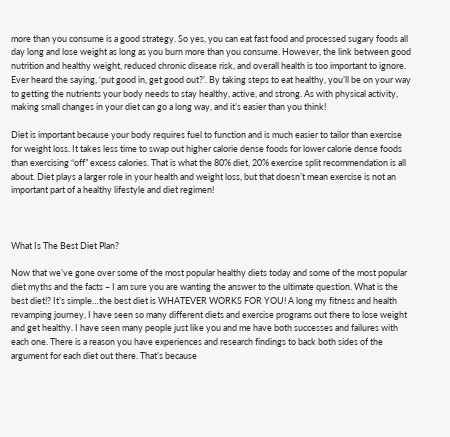more than you consume is a good strategy. So yes, you can eat fast food and processed sugary foods all day long and lose weight as long as you burn more than you consume. However, the link between good nutrition and healthy weight, reduced chronic disease risk, and overall health is too important to ignore. Ever heard the saying, ‘put good in, get good out?’. By taking steps to eat healthy, you’ll be on your way to getting the nutrients your body needs to stay healthy, active, and strong. As with physical activity, making small changes in your diet can go a long way, and it’s easier than you think!

Diet is important because your body requires fuel to function and is much easier to tailor than exercise for weight loss. It takes less time to swap out higher calorie dense foods for lower calorie dense foods than exercising “off” excess calories. That is what the 80% diet, 20% exercise split recommendation is all about. Diet plays a larger role in your health and weight loss, but that doesn’t mean exercise is not an important part of a healthy lifestyle and diet regimen!



What Is The Best Diet Plan?

Now that we’ve gone over some of the most popular healthy diets today and some of the most popular diet myths and the facts – I am sure you are wanting the answer to the ultimate question. What is the best diet!? It’s simple…the best diet is WHATEVER WORKS FOR YOU! A long my fitness and health revamping journey, I have seen so many different diets and exercise programs out there to lose weight and get healthy. I have seen many people just like you and me have both successes and failures with each one. There is a reason you have experiences and research findings to back both sides of the argument for each diet out there. That’s because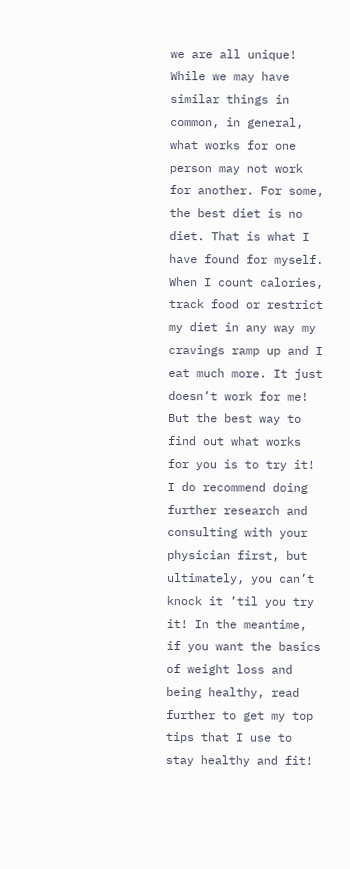we are all unique! While we may have similar things in common, in general, what works for one person may not work for another. For some, the best diet is no diet. That is what I have found for myself. When I count calories, track food or restrict my diet in any way my cravings ramp up and I eat much more. It just doesn’t work for me! But the best way to find out what works for you is to try it! I do recommend doing further research and consulting with your physician first, but ultimately, you can’t knock it ’til you try it! In the meantime, if you want the basics of weight loss and being healthy, read further to get my top tips that I use to stay healthy and fit!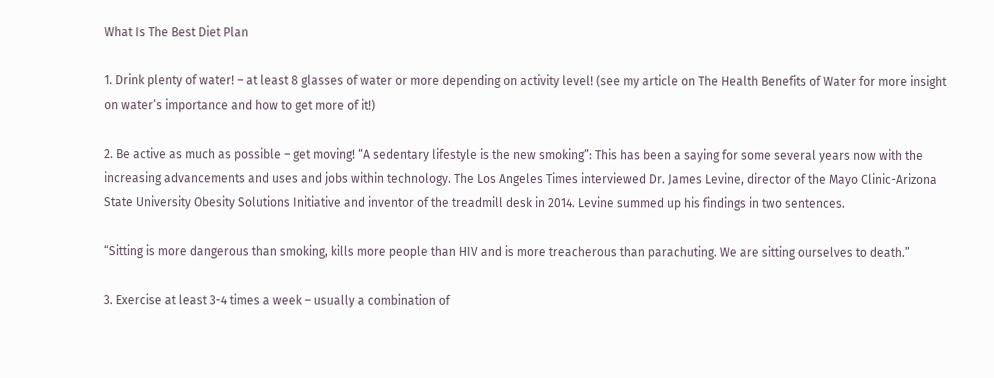What Is The Best Diet Plan

1. Drink plenty of water! – at least 8 glasses of water or more depending on activity level! (see my article on The Health Benefits of Water for more insight on water’s importance and how to get more of it!)

2. Be active as much as possible – get moving! “A sedentary lifestyle is the new smoking”: This has been a saying for some several years now with the increasing advancements and uses and jobs within technology. The Los Angeles Times interviewed Dr. James Levine, director of the Mayo Clinic-Arizona State University Obesity Solutions Initiative and inventor of the treadmill desk in 2014. Levine summed up his findings in two sentences.

“Sitting is more dangerous than smoking, kills more people than HIV and is more treacherous than parachuting. We are sitting ourselves to death.”

3. Exercise at least 3-4 times a week – usually a combination of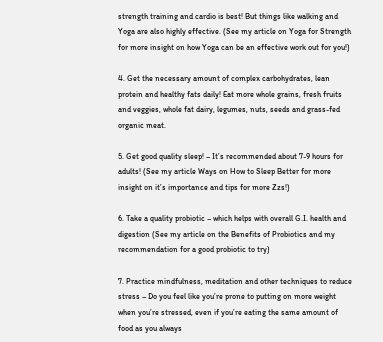strength training and cardio is best! But things like walking and Yoga are also highly effective. (See my article on Yoga for Strength for more insight on how Yoga can be an effective work out for you!)

4. Get the necessary amount of complex carbohydrates, lean protein and healthy fats daily! Eat more whole grains, fresh fruits and veggies, whole fat dairy, legumes, nuts, seeds and grass-fed organic meat.

5. Get good quality sleep! – It’s recommended about 7-9 hours for adults! (See my article Ways on How to Sleep Better for more insight on it’s importance and tips for more Zzs!)

6. Take a quality probiotic – which helps with overall G.I. health and digestion (See my article on the Benefits of Probiotics and my recommendation for a good probiotic to try)

7. Practice mindfulness, meditation and other techniques to reduce stress – Do you feel like you’re prone to putting on more weight when you’re stressed, even if you’re eating the same amount of food as you always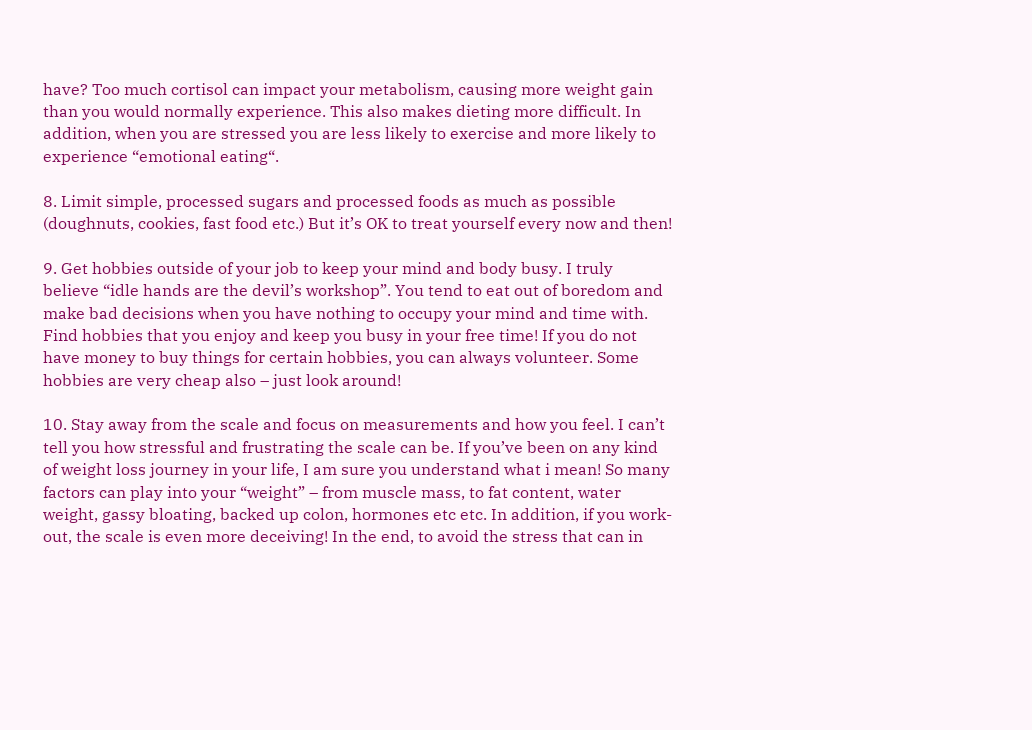have? Too much cortisol can impact your metabolism, causing more weight gain than you would normally experience. This also makes dieting more difficult. In addition, when you are stressed you are less likely to exercise and more likely to experience “emotional eating“.

8. Limit simple, processed sugars and processed foods as much as possible (doughnuts, cookies, fast food etc.) But it’s OK to treat yourself every now and then!

9. Get hobbies outside of your job to keep your mind and body busy. I truly believe “idle hands are the devil’s workshop”. You tend to eat out of boredom and make bad decisions when you have nothing to occupy your mind and time with. Find hobbies that you enjoy and keep you busy in your free time! If you do not have money to buy things for certain hobbies, you can always volunteer. Some hobbies are very cheap also – just look around!

10. Stay away from the scale and focus on measurements and how you feel. I can’t tell you how stressful and frustrating the scale can be. If you’ve been on any kind of weight loss journey in your life, I am sure you understand what i mean! So many factors can play into your “weight” – from muscle mass, to fat content, water weight, gassy bloating, backed up colon, hormones etc etc. In addition, if you work-out, the scale is even more deceiving! In the end, to avoid the stress that can in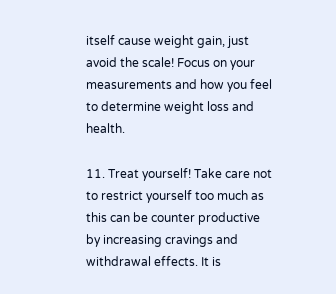itself cause weight gain, just avoid the scale! Focus on your measurements and how you feel to determine weight loss and health.

11. Treat yourself! Take care not to restrict yourself too much as this can be counter productive by increasing cravings and withdrawal effects. It is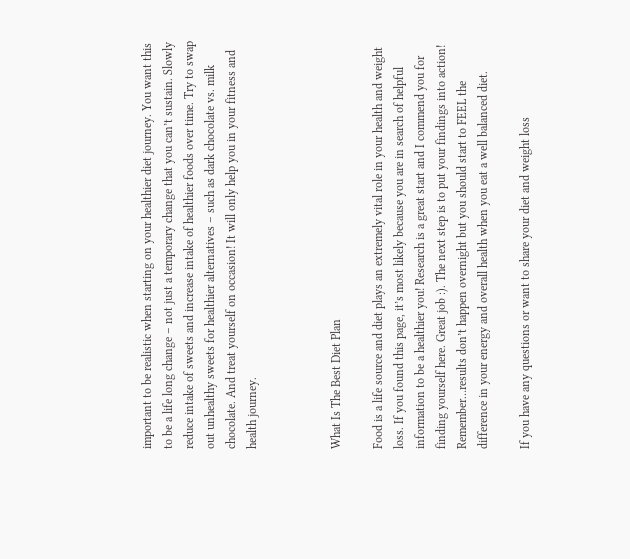important to be realistic when starting on your healthier diet journey. You want this to be a life long change – not just a temporary change that you can’t sustain. Slowly reduce intake of sweets and increase intake of healthier foods over time. Try to swap out unhealthy sweets for healthier alternatives – such as dark chocolate vs. milk chocolate. And treat yourself on occasion! It will only help you in your fitness and health journey.



What Is The Best Diet Plan

Food is a life source and diet plays an extremely vital role in your health and weight loss. If you found this page, it’s most likely because you are in search of helpful information to be a healthier you! Research is a great start and I commend you for finding yourself here. Great job :). The next step is to put your findings into action! Remember…results don’t happen overnight but you should start to FEEL the difference in your energy and overall health when you eat a well balanced diet.

If you have any questions or want to share your diet and weight loss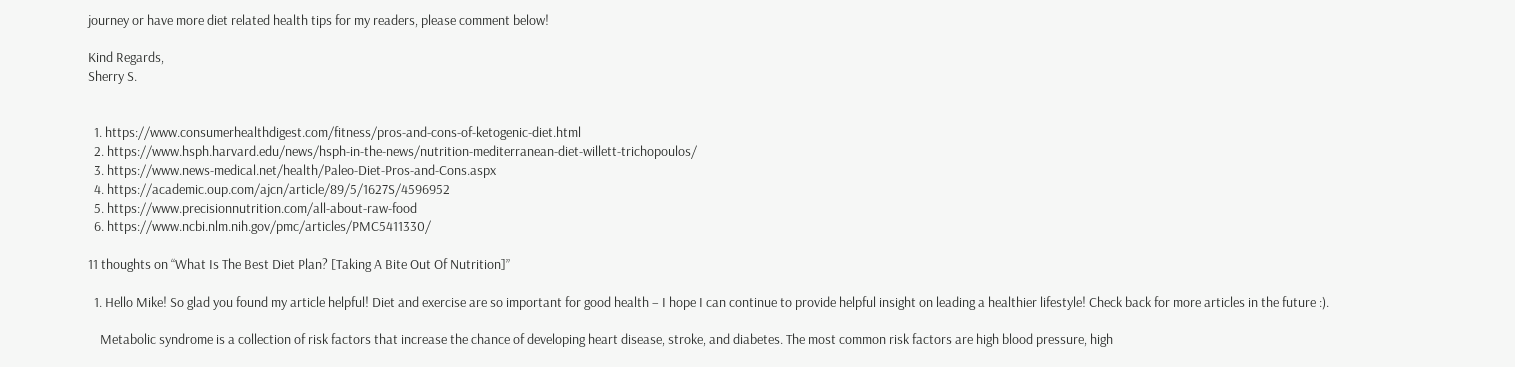journey or have more diet related health tips for my readers, please comment below!

Kind Regards,
Sherry S.


  1. https://www.consumerhealthdigest.com/fitness/pros-and-cons-of-ketogenic-diet.html
  2. https://www.hsph.harvard.edu/news/hsph-in-the-news/nutrition-mediterranean-diet-willett-trichopoulos/
  3. https://www.news-medical.net/health/Paleo-Diet-Pros-and-Cons.aspx
  4. https://academic.oup.com/ajcn/article/89/5/1627S/4596952
  5. https://www.precisionnutrition.com/all-about-raw-food
  6. https://www.ncbi.nlm.nih.gov/pmc/articles/PMC5411330/

11 thoughts on “What Is The Best Diet Plan? [Taking A Bite Out Of Nutrition]”

  1. Hello Mike! So glad you found my article helpful! Diet and exercise are so important for good health – I hope I can continue to provide helpful insight on leading a healthier lifestyle! Check back for more articles in the future :).

    Metabolic syndrome is a collection of risk factors that increase the chance of developing heart disease, stroke, and diabetes. The most common risk factors are high blood pressure, high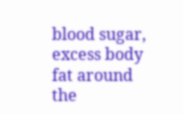blood sugar, excess body fat around the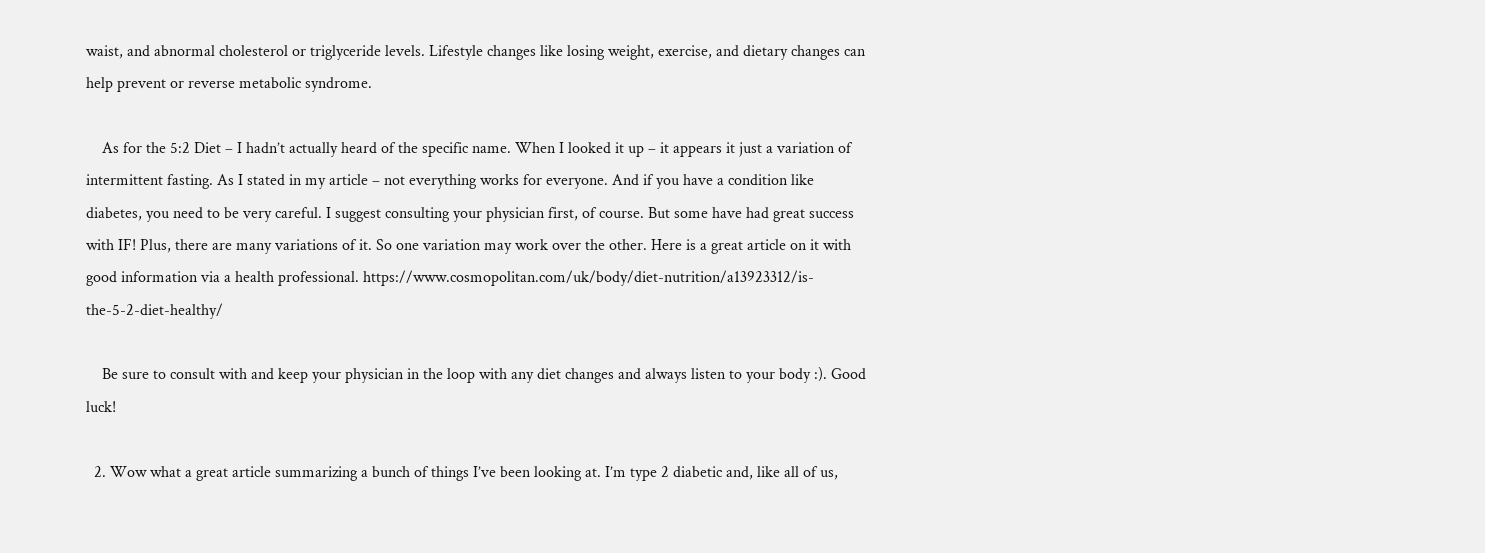waist, and abnormal cholesterol or triglyceride levels. Lifestyle changes like losing weight, exercise, and dietary changes can help prevent or reverse metabolic syndrome.

    As for the 5:2 Diet – I hadn’t actually heard of the specific name. When I looked it up – it appears it just a variation of intermittent fasting. As I stated in my article – not everything works for everyone. And if you have a condition like diabetes, you need to be very careful. I suggest consulting your physician first, of course. But some have had great success with IF! Plus, there are many variations of it. So one variation may work over the other. Here is a great article on it with good information via a health professional. https://www.cosmopolitan.com/uk/body/diet-nutrition/a13923312/is-the-5-2-diet-healthy/

    Be sure to consult with and keep your physician in the loop with any diet changes and always listen to your body :). Good luck!

  2. Wow what a great article summarizing a bunch of things I’ve been looking at. I’m type 2 diabetic and, like all of us,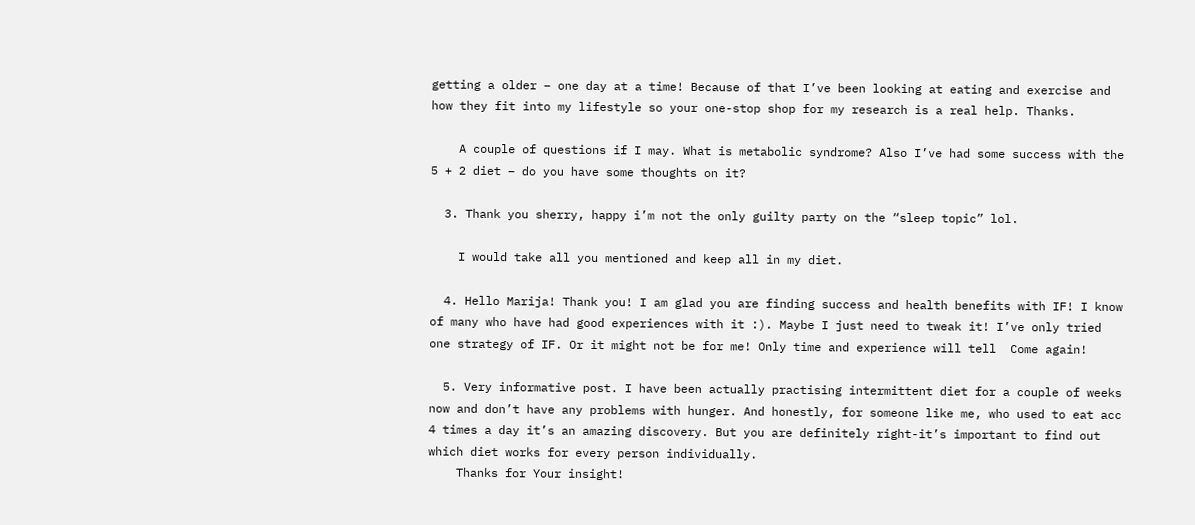getting a older – one day at a time! Because of that I’ve been looking at eating and exercise and how they fit into my lifestyle so your one-stop shop for my research is a real help. Thanks.

    A couple of questions if I may. What is metabolic syndrome? Also I’ve had some success with the 5 + 2 diet – do you have some thoughts on it?

  3. Thank you sherry, happy i’m not the only guilty party on the “sleep topic” lol.

    I would take all you mentioned and keep all in my diet.

  4. Hello Marija! Thank you! I am glad you are finding success and health benefits with IF! I know of many who have had good experiences with it :). Maybe I just need to tweak it! I’ve only tried one strategy of IF. Or it might not be for me! Only time and experience will tell  Come again!

  5. Very informative post. I have been actually practising intermittent diet for a couple of weeks now and don’t have any problems with hunger. And honestly, for someone like me, who used to eat acc 4 times a day it’s an amazing discovery. But you are definitely right-it’s important to find out which diet works for every person individually.
    Thanks for Your insight!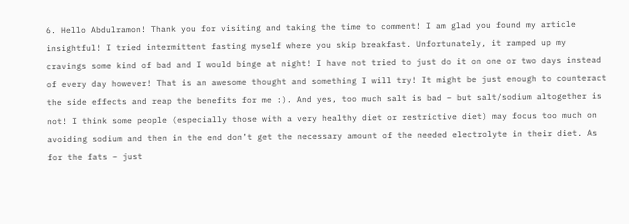6. Hello Abdulramon! Thank you for visiting and taking the time to comment! I am glad you found my article insightful! I tried intermittent fasting myself where you skip breakfast. Unfortunately, it ramped up my cravings some kind of bad and I would binge at night! I have not tried to just do it on one or two days instead of every day however! That is an awesome thought and something I will try! It might be just enough to counteract the side effects and reap the benefits for me :). And yes, too much salt is bad – but salt/sodium altogether is not! I think some people (especially those with a very healthy diet or restrictive diet) may focus too much on avoiding sodium and then in the end don’t get the necessary amount of the needed electrolyte in their diet. As for the fats – just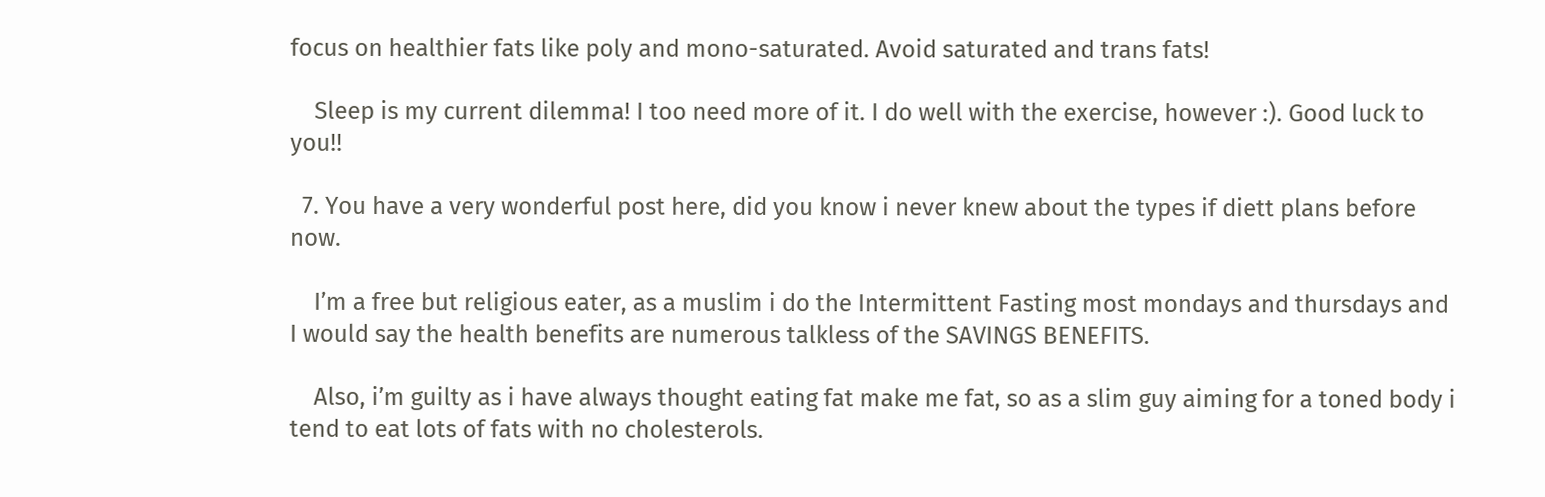focus on healthier fats like poly and mono-saturated. Avoid saturated and trans fats!

    Sleep is my current dilemma! I too need more of it. I do well with the exercise, however :). Good luck to you!!

  7. You have a very wonderful post here, did you know i never knew about the types if diett plans before now.

    I’m a free but religious eater, as a muslim i do the Intermittent Fasting most mondays and thursdays and I would say the health benefits are numerous talkless of the SAVINGS BENEFITS.

    Also, i’m guilty as i have always thought eating fat make me fat, so as a slim guy aiming for a toned body i tend to eat lots of fats with no cholesterols.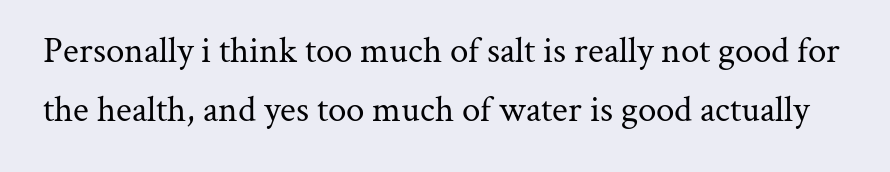Personally i think too much of salt is really not good for the health, and yes too much of water is good actually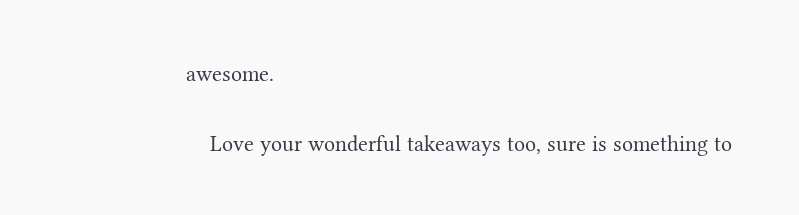awesome.

    Love your wonderful takeaways too, sure is something to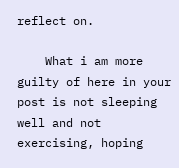reflect on.

    What i am more guilty of here in your post is not sleeping well and not exercising, hoping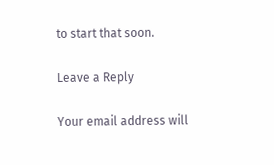to start that soon.

Leave a Reply

Your email address will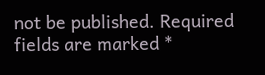not be published. Required fields are marked *